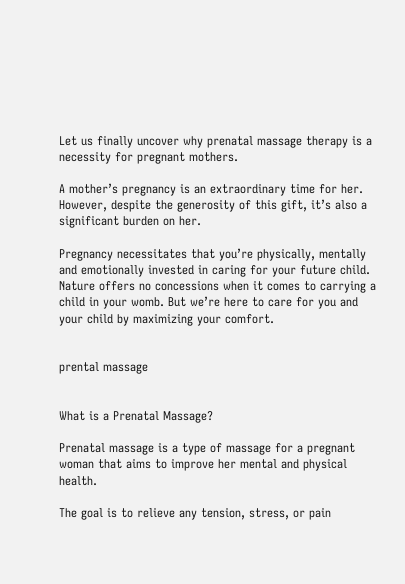Let us finally uncover why prenatal massage therapy is a necessity for pregnant mothers.

A mother’s pregnancy is an extraordinary time for her. However, despite the generosity of this gift, it’s also a significant burden on her.

Pregnancy necessitates that you’re physically, mentally and emotionally invested in caring for your future child. Nature offers no concessions when it comes to carrying a child in your womb. But we’re here to care for you and your child by maximizing your comfort.


prental massage


What is a Prenatal Massage?

Prenatal massage is a type of massage for a pregnant woman that aims to improve her mental and physical health.

The goal is to relieve any tension, stress, or pain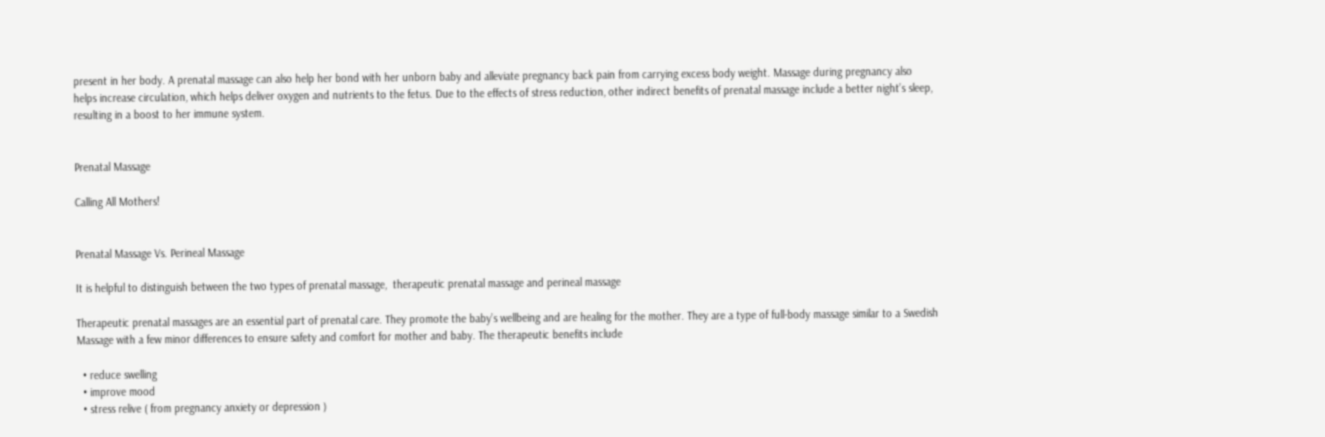present in her body. A prenatal massage can also help her bond with her unborn baby and alleviate pregnancy back pain from carrying excess body weight. Massage during pregnancy also helps increase circulation, which helps deliver oxygen and nutrients to the fetus. Due to the effects of stress reduction, other indirect benefits of prenatal massage include a better night’s sleep, resulting in a boost to her immune system.


Prenatal Massage

Calling All Mothers!


Prenatal Massage Vs. Perineal Massage

It is helpful to distinguish between the two types of prenatal massage,  therapeutic prenatal massage and perineal massage

Therapeutic prenatal massages are an essential part of prenatal care. They promote the baby’s wellbeing and are healing for the mother. They are a type of full-body massage similar to a Swedish Massage with a few minor differences to ensure safety and comfort for mother and baby. The therapeutic benefits include

  • reduce swelling
  • improve mood
  • stress relive ( from pregnancy anxiety or depression )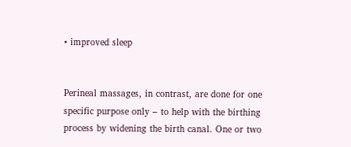• improved sleep


Perineal massages, in contrast, are done for one specific purpose only – to help with the birthing process by widening the birth canal. One or two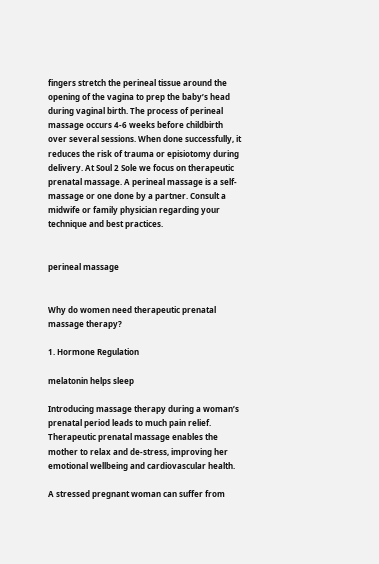fingers stretch the perineal tissue around the opening of the vagina to prep the baby’s head during vaginal birth. The process of perineal massage occurs 4-6 weeks before childbirth over several sessions. When done successfully, it reduces the risk of trauma or episiotomy during delivery. At Soul 2 Sole we focus on therapeutic prenatal massage. A perineal massage is a self-massage or one done by a partner. Consult a midwife or family physician regarding your technique and best practices.


perineal massage


Why do women need therapeutic prenatal massage therapy?

1. Hormone Regulation

melatonin helps sleep

Introducing massage therapy during a woman’s prenatal period leads to much pain relief. Therapeutic prenatal massage enables the mother to relax and de-stress, improving her emotional wellbeing and cardiovascular health.

A stressed pregnant woman can suffer from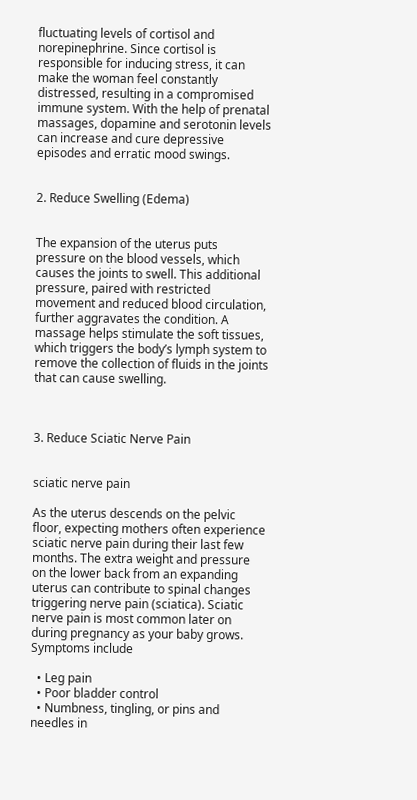fluctuating levels of cortisol and norepinephrine. Since cortisol is responsible for inducing stress, it can make the woman feel constantly distressed, resulting in a compromised immune system. With the help of prenatal massages, dopamine and serotonin levels can increase and cure depressive episodes and erratic mood swings.


2. Reduce Swelling (Edema)


The expansion of the uterus puts pressure on the blood vessels, which causes the joints to swell. This additional pressure, paired with restricted movement and reduced blood circulation, further aggravates the condition. A massage helps stimulate the soft tissues, which triggers the body’s lymph system to remove the collection of fluids in the joints that can cause swelling.



3. Reduce Sciatic Nerve Pain


sciatic nerve pain

As the uterus descends on the pelvic floor, expecting mothers often experience sciatic nerve pain during their last few months. The extra weight and pressure on the lower back from an expanding uterus can contribute to spinal changes triggering nerve pain (sciatica). Sciatic nerve pain is most common later on during pregnancy as your baby grows. Symptoms include

  • Leg pain
  • Poor bladder control
  • Numbness, tingling, or pins and needles in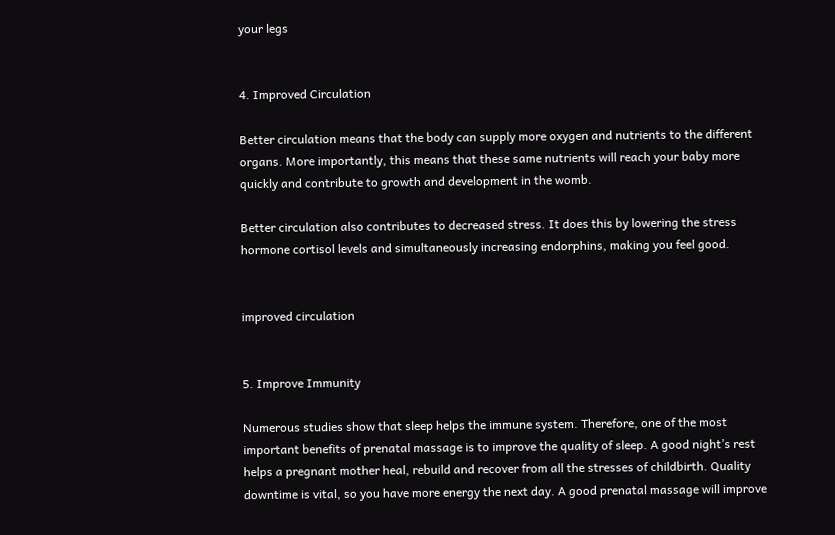your legs


4. Improved Circulation

Better circulation means that the body can supply more oxygen and nutrients to the different organs. More importantly, this means that these same nutrients will reach your baby more quickly and contribute to growth and development in the womb.

Better circulation also contributes to decreased stress. It does this by lowering the stress hormone cortisol levels and simultaneously increasing endorphins, making you feel good.


improved circulation


5. Improve Immunity

Numerous studies show that sleep helps the immune system. Therefore, one of the most important benefits of prenatal massage is to improve the quality of sleep. A good night’s rest helps a pregnant mother heal, rebuild and recover from all the stresses of childbirth. Quality downtime is vital, so you have more energy the next day. A good prenatal massage will improve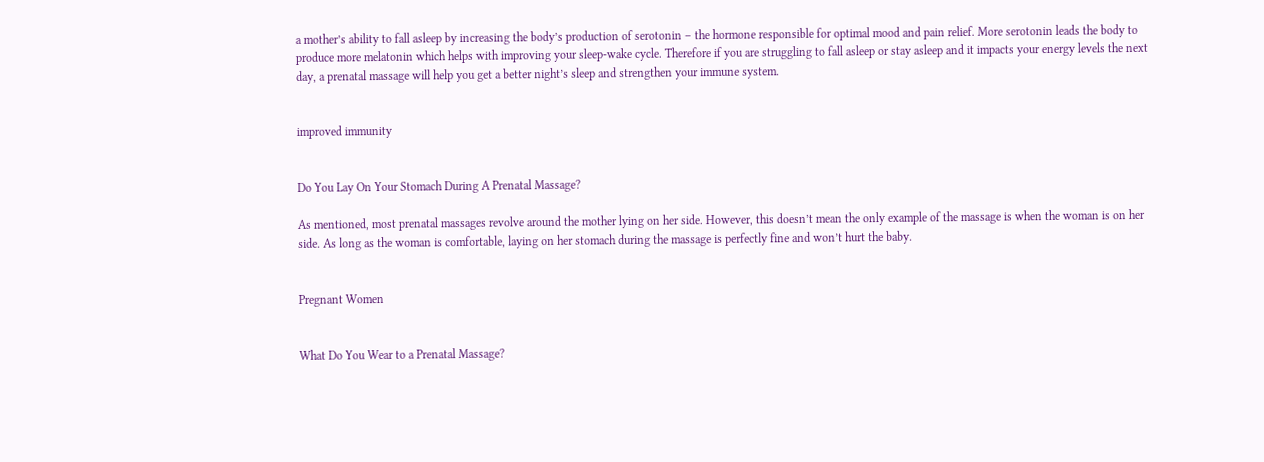a mother’s ability to fall asleep by increasing the body’s production of serotonin – the hormone responsible for optimal mood and pain relief. More serotonin leads the body to produce more melatonin which helps with improving your sleep-wake cycle. Therefore if you are struggling to fall asleep or stay asleep and it impacts your energy levels the next day, a prenatal massage will help you get a better night’s sleep and strengthen your immune system.


improved immunity


Do You Lay On Your Stomach During A Prenatal Massage?

As mentioned, most prenatal massages revolve around the mother lying on her side. However, this doesn’t mean the only example of the massage is when the woman is on her side. As long as the woman is comfortable, laying on her stomach during the massage is perfectly fine and won’t hurt the baby.


Pregnant Women


What Do You Wear to a Prenatal Massage?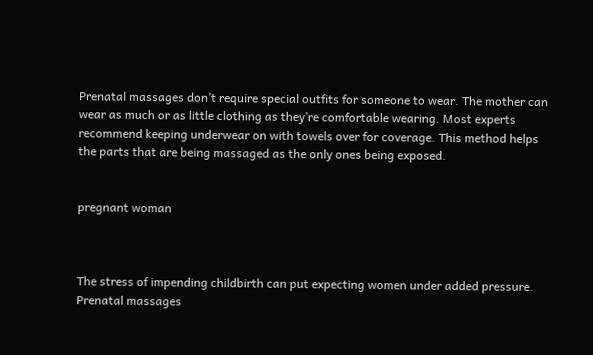Prenatal massages don’t require special outfits for someone to wear. The mother can wear as much or as little clothing as they’re comfortable wearing. Most experts recommend keeping underwear on with towels over for coverage. This method helps the parts that are being massaged as the only ones being exposed.


pregnant woman



The stress of impending childbirth can put expecting women under added pressure. Prenatal massages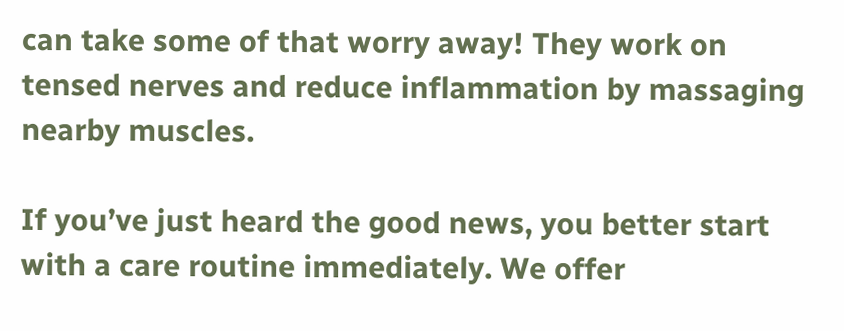can take some of that worry away! They work on tensed nerves and reduce inflammation by massaging nearby muscles.

If you’ve just heard the good news, you better start with a care routine immediately. We offer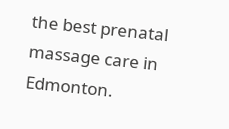the best prenatal massage care in Edmonton.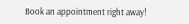Book an appointment right away!